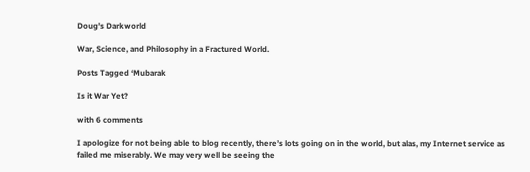Doug's Darkworld

War, Science, and Philosophy in a Fractured World.

Posts Tagged ‘Mubarak

Is it War Yet?

with 6 comments

I apologize for not being able to blog recently, there’s lots going on in the world, but alas, my Internet service as failed me miserably. We may very well be seeing the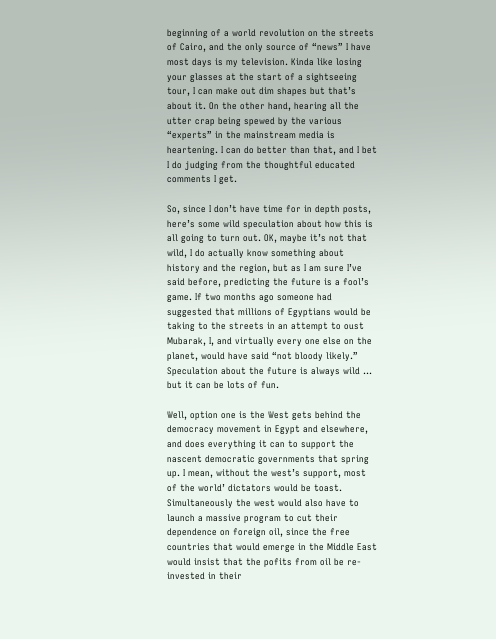beginning of a world revolution on the streets of Cairo, and the only source of “news” I have most days is my television. Kinda like losing your glasses at the start of a sightseeing tour, I can make out dim shapes but that’s about it. On the other hand, hearing all the utter crap being spewed by the various “experts” in the mainstream media is heartening. I can do better than that, and I bet I do judging from the thoughtful educated comments I get.

So, since I don’t have time for in depth posts, here’s some wild speculation about how this is all going to turn out. OK, maybe it’s not that wild, I do actually know something about history and the region, but as I am sure I’ve said before, predicting the future is a fool’s game. If two months ago someone had suggested that millions of Egyptians would be taking to the streets in an attempt to oust Mubarak, I, and virtually every one else on the planet, would have said “not bloody likely.” Speculation about the future is always wild … but it can be lots of fun.

Well, option one is the West gets behind the democracy movement in Egypt and elsewhere, and does everything it can to support the nascent democratic governments that spring up. I mean, without the west’s support, most of the world’ dictators would be toast. Simultaneously the west would also have to launch a massive program to cut their dependence on foreign oil, since the free countries that would emerge in the Middle East would insist that the pofits from oil be re-invested in their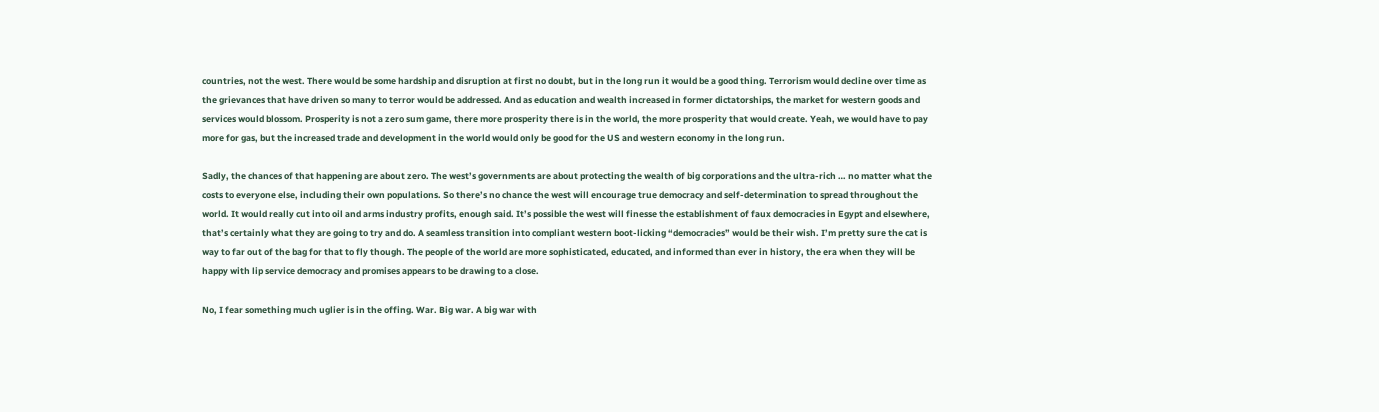countries, not the west. There would be some hardship and disruption at first no doubt, but in the long run it would be a good thing. Terrorism would decline over time as the grievances that have driven so many to terror would be addressed. And as education and wealth increased in former dictatorships, the market for western goods and services would blossom. Prosperity is not a zero sum game, there more prosperity there is in the world, the more prosperity that would create. Yeah, we would have to pay more for gas, but the increased trade and development in the world would only be good for the US and western economy in the long run.

Sadly, the chances of that happening are about zero. The west’s governments are about protecting the wealth of big corporations and the ultra-rich … no matter what the costs to everyone else, including their own populations. So there’s no chance the west will encourage true democracy and self-determination to spread throughout the world. It would really cut into oil and arms industry profits, enough said. It’s possible the west will finesse the establishment of faux democracies in Egypt and elsewhere, that’s certainly what they are going to try and do. A seamless transition into compliant western boot-licking “democracies” would be their wish. I’m pretty sure the cat is way to far out of the bag for that to fly though. The people of the world are more sophisticated, educated, and informed than ever in history, the era when they will be happy with lip service democracy and promises appears to be drawing to a close.

No, I fear something much uglier is in the offing. War. Big war. A big war with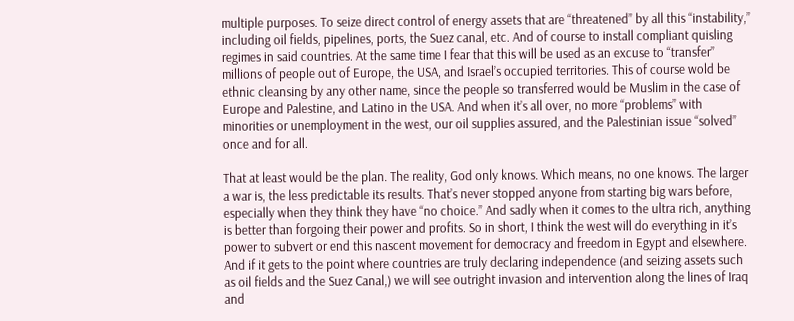multiple purposes. To seize direct control of energy assets that are “threatened” by all this “instability,” including oil fields, pipelines, ports, the Suez canal, etc. And of course to install compliant quisling regimes in said countries. At the same time I fear that this will be used as an excuse to “transfer” millions of people out of Europe, the USA, and Israel’s occupied territories. This of course wold be ethnic cleansing by any other name, since the people so transferred would be Muslim in the case of Europe and Palestine, and Latino in the USA. And when it’s all over, no more “problems” with minorities or unemployment in the west, our oil supplies assured, and the Palestinian issue “solved” once and for all.

That at least would be the plan. The reality, God only knows. Which means, no one knows. The larger a war is, the less predictable its results. That’s never stopped anyone from starting big wars before, especially when they think they have “no choice.” And sadly when it comes to the ultra rich, anything is better than forgoing their power and profits. So in short, I think the west will do everything in it’s power to subvert or end this nascent movement for democracy and freedom in Egypt and elsewhere. And if it gets to the point where countries are truly declaring independence (and seizing assets such as oil fields and the Suez Canal,) we will see outright invasion and intervention along the lines of Iraq and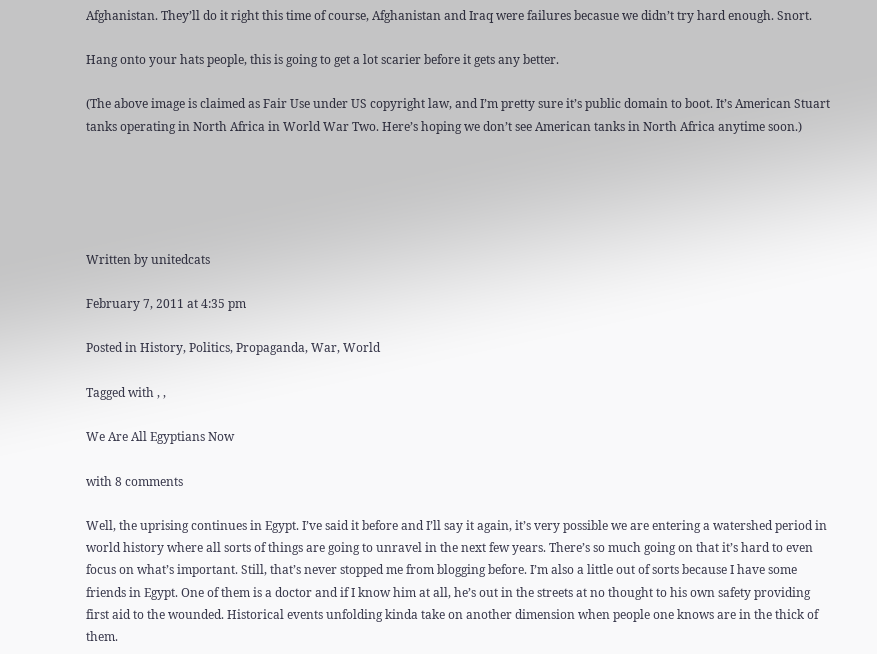Afghanistan. They’ll do it right this time of course, Afghanistan and Iraq were failures becasue we didn’t try hard enough. Snort.

Hang onto your hats people, this is going to get a lot scarier before it gets any better.

(The above image is claimed as Fair Use under US copyright law, and I’m pretty sure it’s public domain to boot. It’s American Stuart tanks operating in North Africa in World War Two. Here’s hoping we don’t see American tanks in North Africa anytime soon.)





Written by unitedcats

February 7, 2011 at 4:35 pm

Posted in History, Politics, Propaganda, War, World

Tagged with , ,

We Are All Egyptians Now

with 8 comments

Well, the uprising continues in Egypt. I’ve said it before and I’ll say it again, it’s very possible we are entering a watershed period in world history where all sorts of things are going to unravel in the next few years. There’s so much going on that it’s hard to even focus on what’s important. Still, that’s never stopped me from blogging before. I’m also a little out of sorts because I have some friends in Egypt. One of them is a doctor and if I know him at all, he’s out in the streets at no thought to his own safety providing first aid to the wounded. Historical events unfolding kinda take on another dimension when people one knows are in the thick of them.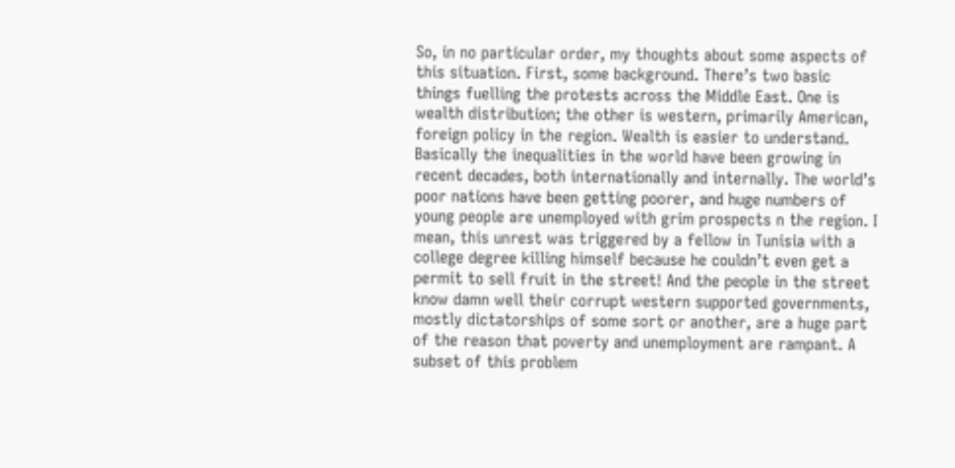So, in no particular order, my thoughts about some aspects of this situation. First, some background. There’s two basic things fuelling the protests across the Middle East. One is wealth distribution; the other is western, primarily American, foreign policy in the region. Wealth is easier to understand. Basically the inequalities in the world have been growing in recent decades, both internationally and internally. The world’s poor nations have been getting poorer, and huge numbers of young people are unemployed with grim prospects n the region. I mean, this unrest was triggered by a fellow in Tunisia with a college degree killing himself because he couldn’t even get a permit to sell fruit in the street! And the people in the street know damn well their corrupt western supported governments, mostly dictatorships of some sort or another, are a huge part of the reason that poverty and unemployment are rampant. A subset of this problem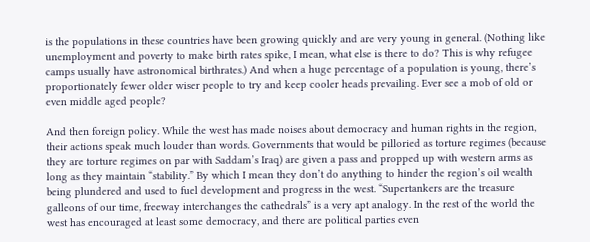is the populations in these countries have been growing quickly and are very young in general. (Nothing like unemployment and poverty to make birth rates spike, I mean, what else is there to do? This is why refugee camps usually have astronomical birthrates.) And when a huge percentage of a population is young, there’s proportionately fewer older wiser people to try and keep cooler heads prevailing. Ever see a mob of old or even middle aged people?

And then foreign policy. While the west has made noises about democracy and human rights in the region, their actions speak much louder than words. Governments that would be pilloried as torture regimes (because they are torture regimes on par with Saddam’s Iraq) are given a pass and propped up with western arms as long as they maintain “stability.” By which I mean they don’t do anything to hinder the region’s oil wealth being plundered and used to fuel development and progress in the west. “Supertankers are the treasure galleons of our time, freeway interchanges the cathedrals” is a very apt analogy. In the rest of the world the west has encouraged at least some democracy, and there are political parties even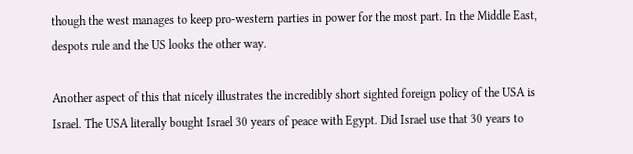though the west manages to keep pro-western parties in power for the most part. In the Middle East, despots rule and the US looks the other way.

Another aspect of this that nicely illustrates the incredibly short sighted foreign policy of the USA is Israel. The USA literally bought Israel 30 years of peace with Egypt. Did Israel use that 30 years to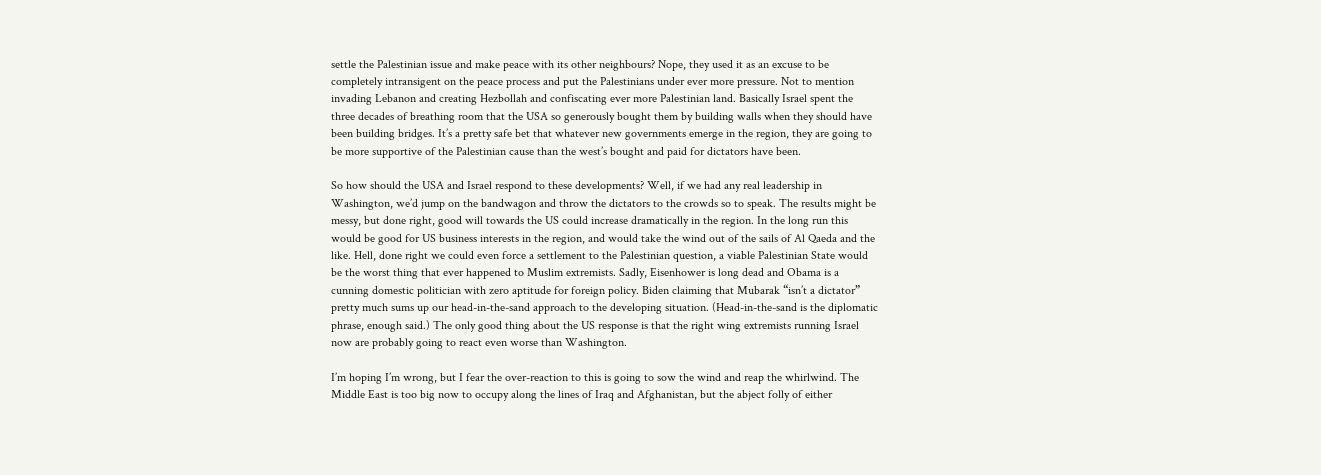settle the Palestinian issue and make peace with its other neighbours? Nope, they used it as an excuse to be completely intransigent on the peace process and put the Palestinians under ever more pressure. Not to mention invading Lebanon and creating Hezbollah and confiscating ever more Palestinian land. Basically Israel spent the three decades of breathing room that the USA so generously bought them by building walls when they should have been building bridges. It’s a pretty safe bet that whatever new governments emerge in the region, they are going to be more supportive of the Palestinian cause than the west’s bought and paid for dictators have been.

So how should the USA and Israel respond to these developments? Well, if we had any real leadership in Washington, we’d jump on the bandwagon and throw the dictators to the crowds so to speak. The results might be messy, but done right, good will towards the US could increase dramatically in the region. In the long run this would be good for US business interests in the region, and would take the wind out of the sails of Al Qaeda and the like. Hell, done right we could even force a settlement to the Palestinian question, a viable Palestinian State would be the worst thing that ever happened to Muslim extremists. Sadly, Eisenhower is long dead and Obama is a cunning domestic politician with zero aptitude for foreign policy. Biden claiming that Mubarak “isn’t a dictator” pretty much sums up our head-in-the-sand approach to the developing situation. (Head-in-the-sand is the diplomatic phrase, enough said.) The only good thing about the US response is that the right wing extremists running Israel now are probably going to react even worse than Washington.

I’m hoping I’m wrong, but I fear the over-reaction to this is going to sow the wind and reap the whirlwind. The Middle East is too big now to occupy along the lines of Iraq and Afghanistan, but the abject folly of either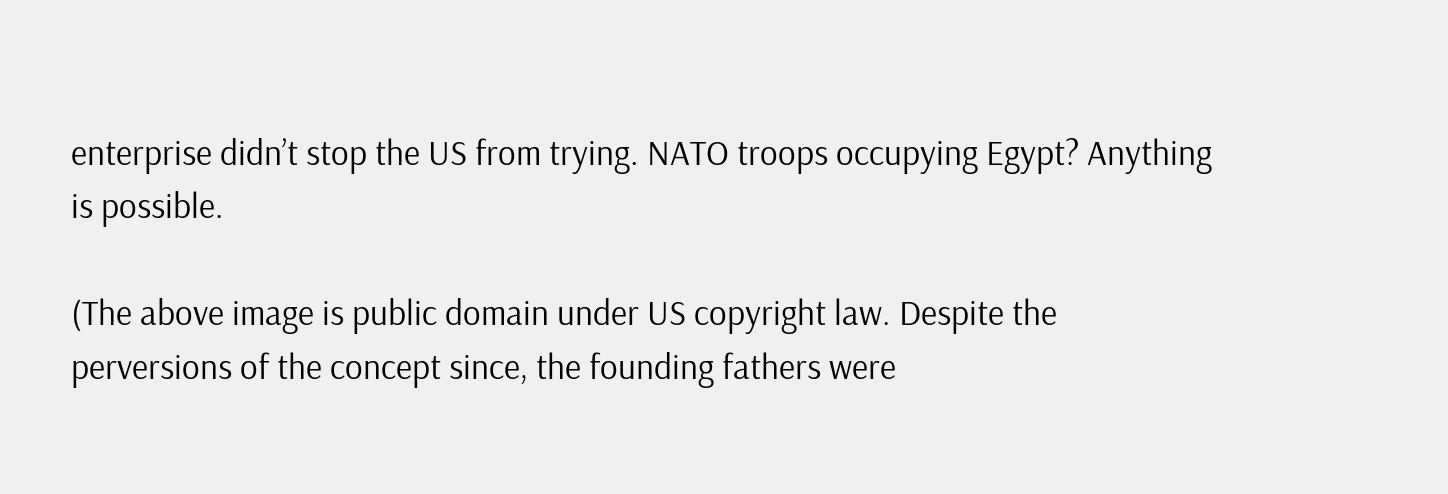enterprise didn’t stop the US from trying. NATO troops occupying Egypt? Anything is possible.

(The above image is public domain under US copyright law. Despite the perversions of the concept since, the founding fathers were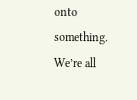onto something. We’re all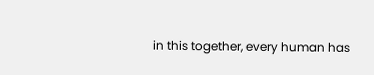in this together, every human has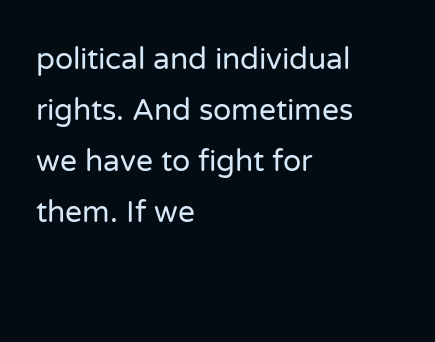political and individual rights. And sometimes we have to fight for them. If we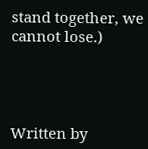stand together, we cannot lose.)




Written by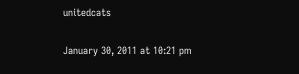unitedcats

January 30, 2011 at 10:21 pm